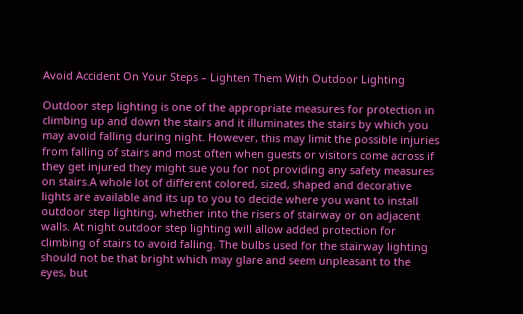Avoid Accident On Your Steps – Lighten Them With Outdoor Lighting

Outdoor step lighting is one of the appropriate measures for protection in climbing up and down the stairs and it illuminates the stairs by which you may avoid falling during night. However, this may limit the possible injuries from falling of stairs and most often when guests or visitors come across if they get injured they might sue you for not providing any safety measures on stairs.A whole lot of different colored, sized, shaped and decorative lights are available and its up to you to decide where you want to install outdoor step lighting, whether into the risers of stairway or on adjacent walls. At night outdoor step lighting will allow added protection for climbing of stairs to avoid falling. The bulbs used for the stairway lighting should not be that bright which may glare and seem unpleasant to the eyes, but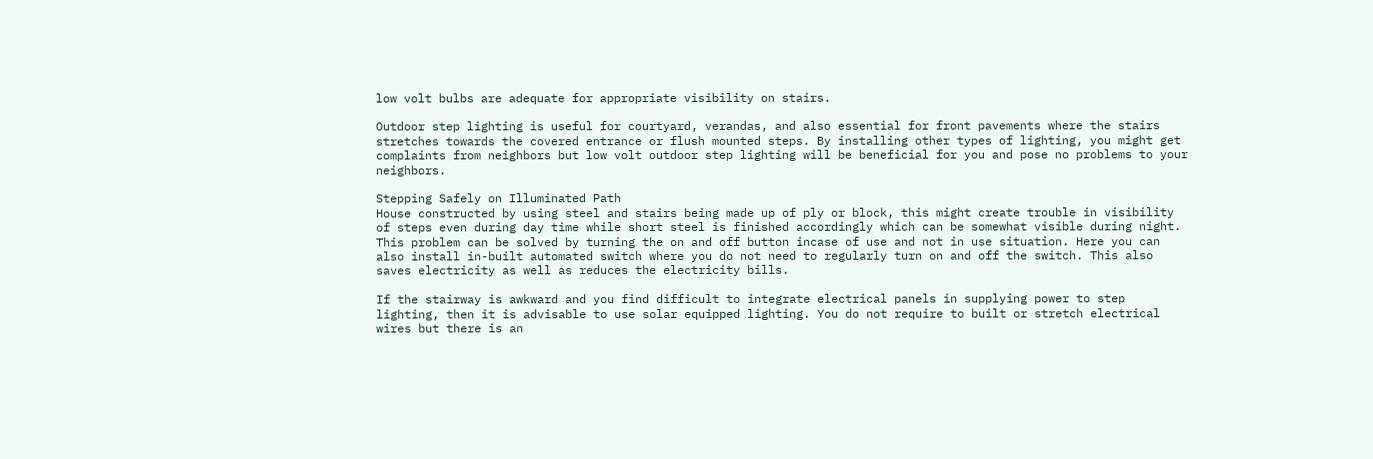low volt bulbs are adequate for appropriate visibility on stairs.

Outdoor step lighting is useful for courtyard, verandas, and also essential for front pavements where the stairs stretches towards the covered entrance or flush mounted steps. By installing other types of lighting, you might get complaints from neighbors but low volt outdoor step lighting will be beneficial for you and pose no problems to your neighbors.

Stepping Safely on Illuminated Path
House constructed by using steel and stairs being made up of ply or block, this might create trouble in visibility of steps even during day time while short steel is finished accordingly which can be somewhat visible during night. This problem can be solved by turning the on and off button incase of use and not in use situation. Here you can also install in-built automated switch where you do not need to regularly turn on and off the switch. This also saves electricity as well as reduces the electricity bills.

If the stairway is awkward and you find difficult to integrate electrical panels in supplying power to step lighting, then it is advisable to use solar equipped lighting. You do not require to built or stretch electrical wires but there is an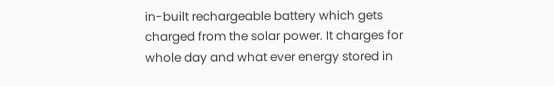in-built rechargeable battery which gets charged from the solar power. It charges for whole day and what ever energy stored in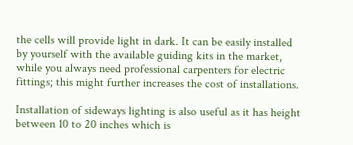the cells will provide light in dark. It can be easily installed by yourself with the available guiding kits in the market, while you always need professional carpenters for electric fittings; this might further increases the cost of installations.

Installation of sideways lighting is also useful as it has height between 10 to 20 inches which is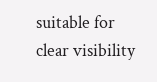suitable for clear visibility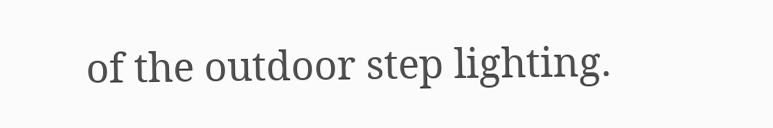of the outdoor step lighting.